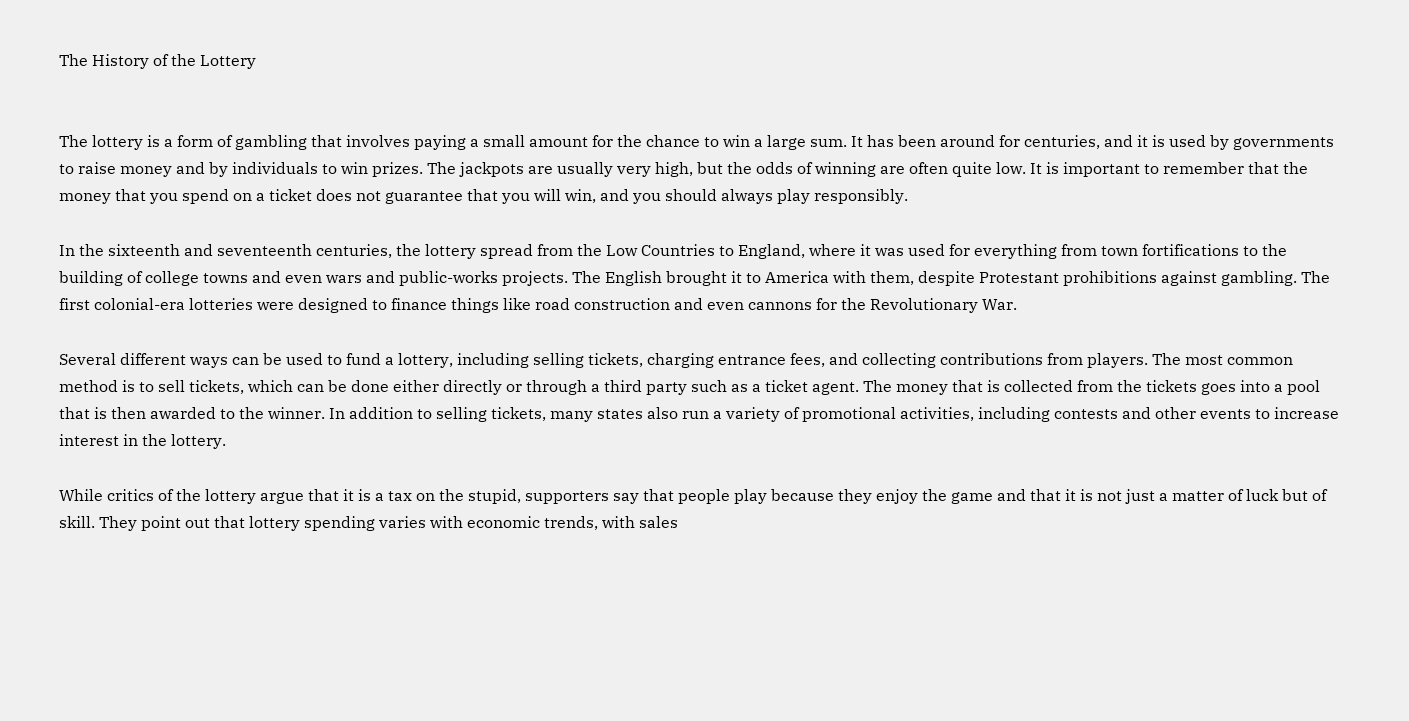The History of the Lottery


The lottery is a form of gambling that involves paying a small amount for the chance to win a large sum. It has been around for centuries, and it is used by governments to raise money and by individuals to win prizes. The jackpots are usually very high, but the odds of winning are often quite low. It is important to remember that the money that you spend on a ticket does not guarantee that you will win, and you should always play responsibly.

In the sixteenth and seventeenth centuries, the lottery spread from the Low Countries to England, where it was used for everything from town fortifications to the building of college towns and even wars and public-works projects. The English brought it to America with them, despite Protestant prohibitions against gambling. The first colonial-era lotteries were designed to finance things like road construction and even cannons for the Revolutionary War.

Several different ways can be used to fund a lottery, including selling tickets, charging entrance fees, and collecting contributions from players. The most common method is to sell tickets, which can be done either directly or through a third party such as a ticket agent. The money that is collected from the tickets goes into a pool that is then awarded to the winner. In addition to selling tickets, many states also run a variety of promotional activities, including contests and other events to increase interest in the lottery.

While critics of the lottery argue that it is a tax on the stupid, supporters say that people play because they enjoy the game and that it is not just a matter of luck but of skill. They point out that lottery spending varies with economic trends, with sales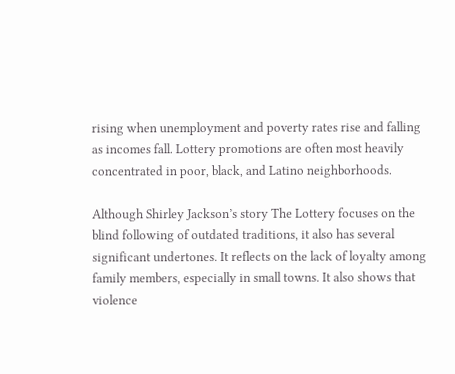rising when unemployment and poverty rates rise and falling as incomes fall. Lottery promotions are often most heavily concentrated in poor, black, and Latino neighborhoods.

Although Shirley Jackson’s story The Lottery focuses on the blind following of outdated traditions, it also has several significant undertones. It reflects on the lack of loyalty among family members, especially in small towns. It also shows that violence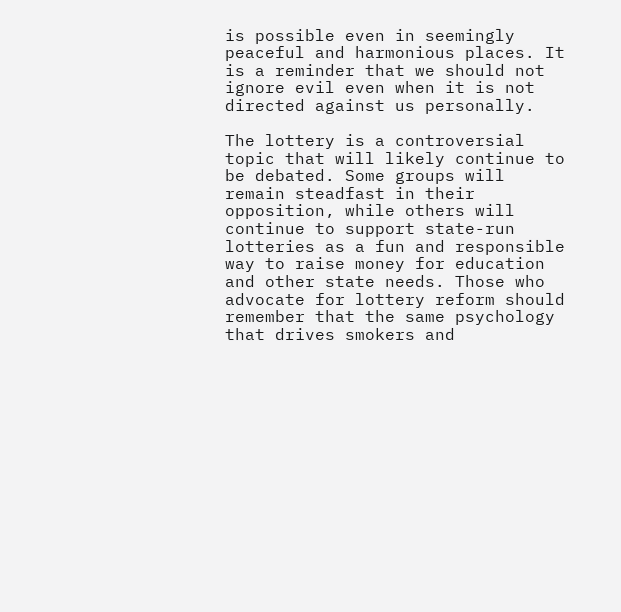is possible even in seemingly peaceful and harmonious places. It is a reminder that we should not ignore evil even when it is not directed against us personally.

The lottery is a controversial topic that will likely continue to be debated. Some groups will remain steadfast in their opposition, while others will continue to support state-run lotteries as a fun and responsible way to raise money for education and other state needs. Those who advocate for lottery reform should remember that the same psychology that drives smokers and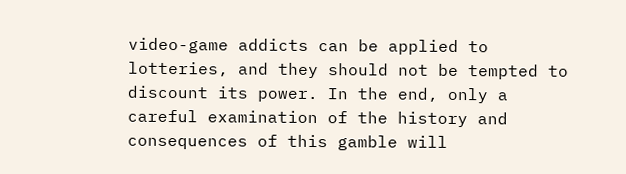video-game addicts can be applied to lotteries, and they should not be tempted to discount its power. In the end, only a careful examination of the history and consequences of this gamble will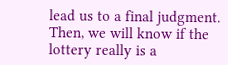lead us to a final judgment. Then, we will know if the lottery really is a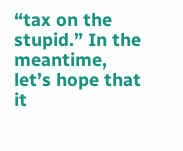“tax on the stupid.” In the meantime, let’s hope that it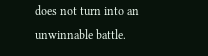does not turn into an unwinnable battle.